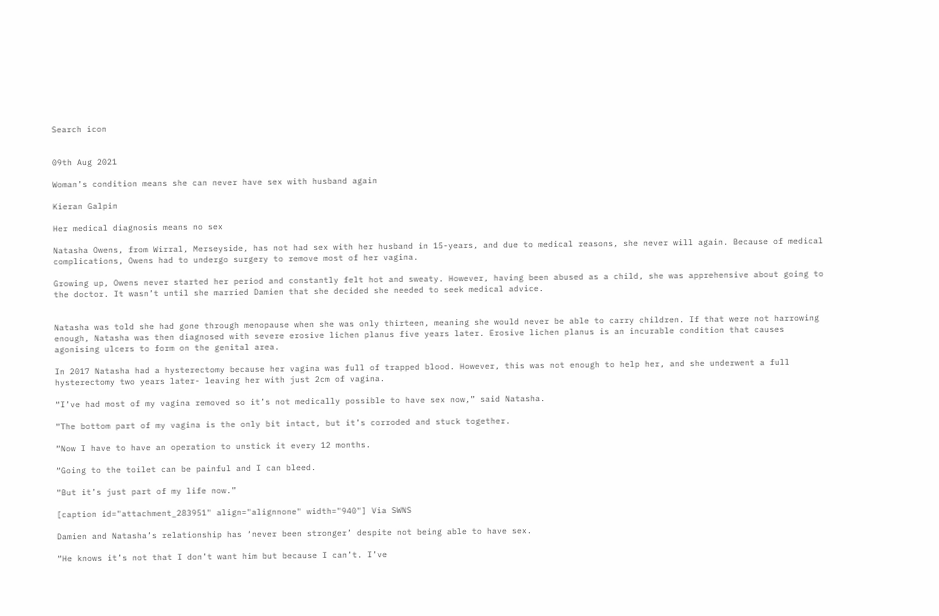Search icon


09th Aug 2021

Woman’s condition means she can never have sex with husband again

Kieran Galpin

Her medical diagnosis means no sex

Natasha Owens, from Wirral, Merseyside, has not had sex with her husband in 15-years, and due to medical reasons, she never will again. Because of medical complications, Owens had to undergo surgery to remove most of her vagina.

Growing up, Owens never started her period and constantly felt hot and sweaty. However, having been abused as a child, she was apprehensive about going to the doctor. It wasn’t until she married Damien that she decided she needed to seek medical advice.


Natasha was told she had gone through menopause when she was only thirteen, meaning she would never be able to carry children. If that were not harrowing enough, Natasha was then diagnosed with severe erosive lichen planus five years later. Erosive lichen planus is an incurable condition that causes agonising ulcers to form on the genital area.

In 2017 Natasha had a hysterectomy because her vagina was full of trapped blood. However, this was not enough to help her, and she underwent a full hysterectomy two years later- leaving her with just 2cm of vagina.

“I’ve had most of my vagina removed so it’s not medically possible to have sex now,” said Natasha.

“The bottom part of my vagina is the only bit intact, but it’s corroded and stuck together.

“Now I have to have an operation to unstick it every 12 months.

“Going to the toilet can be painful and I can bleed.

“But it’s just part of my life now.”

[caption id="attachment_283951" align="alignnone" width="940"] Via SWNS

Damien and Natasha’s relationship has ‘never been stronger’ despite not being able to have sex.

“He knows it’s not that I don’t want him but because I can’t. I’ve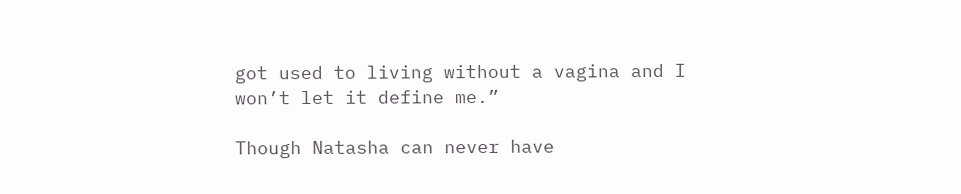got used to living without a vagina and I won’t let it define me.”

Though Natasha can never have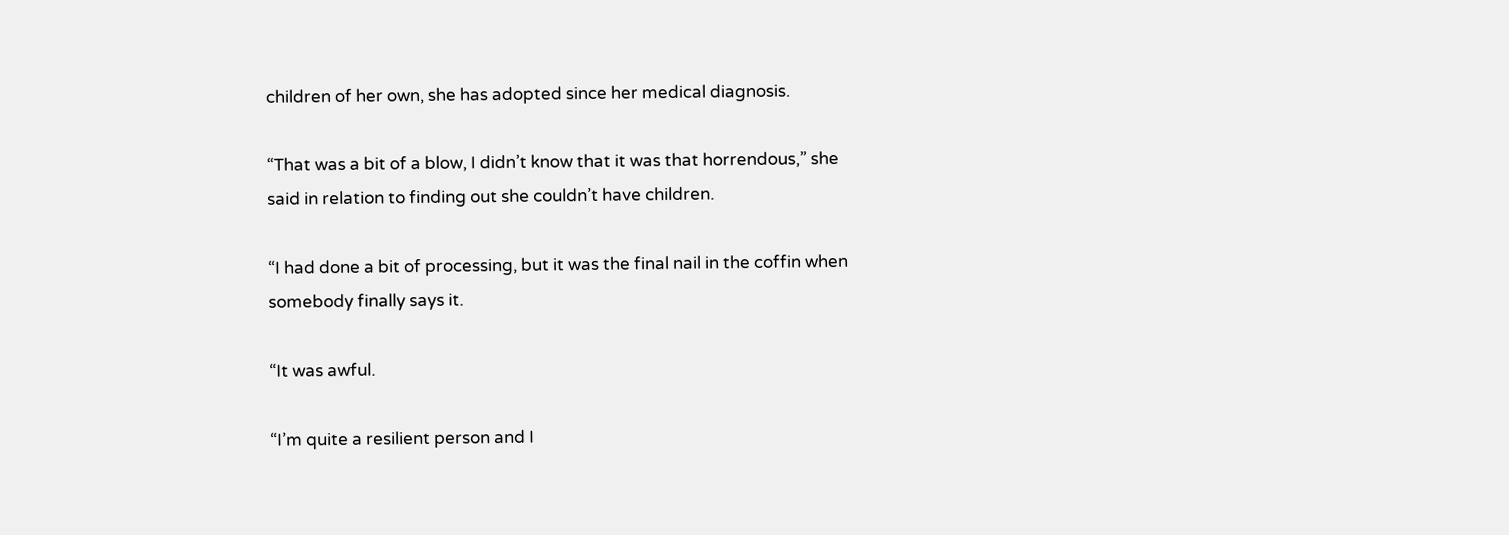children of her own, she has adopted since her medical diagnosis.

“That was a bit of a blow, I didn’t know that it was that horrendous,” she said in relation to finding out she couldn’t have children.

“I had done a bit of processing, but it was the final nail in the coffin when somebody finally says it.

“It was awful.

“I’m quite a resilient person and I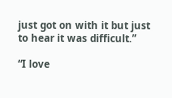just got on with it but just to hear it was difficult.”

“I love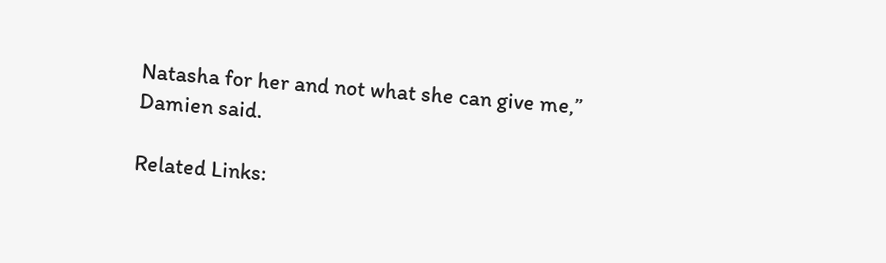Natasha for her and not what she can give me,” Damien said.

Related Links: